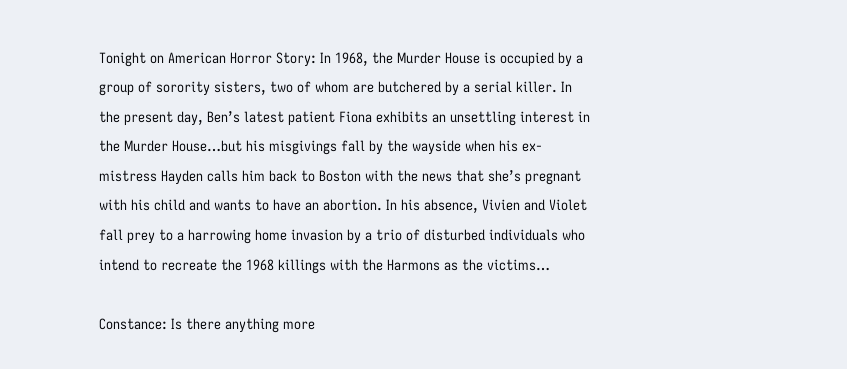Tonight on American Horror Story: In 1968, the Murder House is occupied by a group of sorority sisters, two of whom are butchered by a serial killer. In the present day, Ben’s latest patient Fiona exhibits an unsettling interest in the Murder House…but his misgivings fall by the wayside when his ex-mistress Hayden calls him back to Boston with the news that she’s pregnant with his child and wants to have an abortion. In his absence, Vivien and Violet fall prey to a harrowing home invasion by a trio of disturbed individuals who intend to recreate the 1968 killings with the Harmons as the victims…

Constance: Is there anything more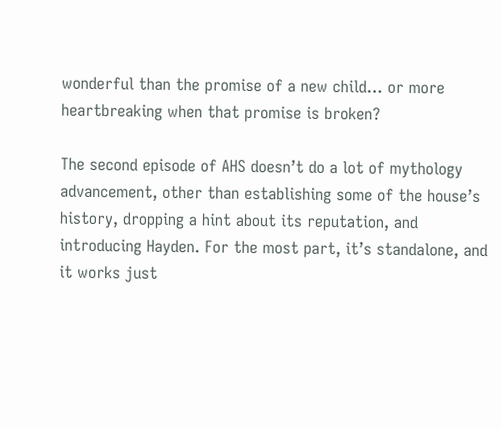wonderful than the promise of a new child… or more heartbreaking when that promise is broken?

The second episode of AHS doesn’t do a lot of mythology advancement, other than establishing some of the house’s history, dropping a hint about its reputation, and introducing Hayden. For the most part, it’s standalone, and it works just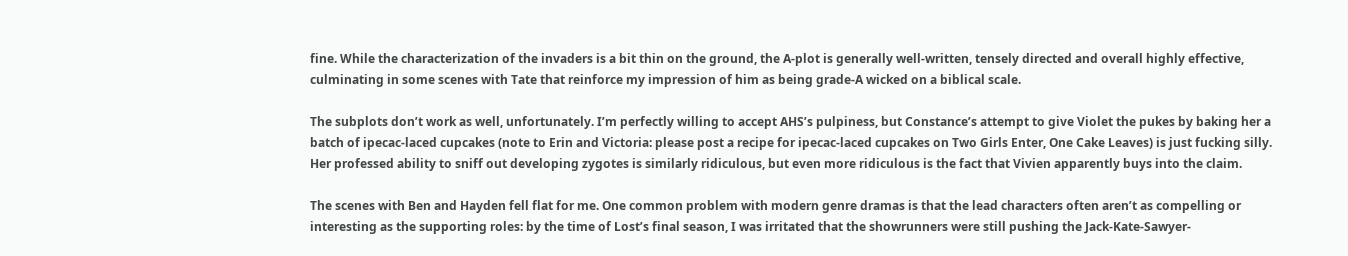fine. While the characterization of the invaders is a bit thin on the ground, the A-plot is generally well-written, tensely directed and overall highly effective, culminating in some scenes with Tate that reinforce my impression of him as being grade-A wicked on a biblical scale.

The subplots don’t work as well, unfortunately. I’m perfectly willing to accept AHS’s pulpiness, but Constance’s attempt to give Violet the pukes by baking her a batch of ipecac-laced cupcakes (note to Erin and Victoria: please post a recipe for ipecac-laced cupcakes on Two Girls Enter, One Cake Leaves) is just fucking silly. Her professed ability to sniff out developing zygotes is similarly ridiculous, but even more ridiculous is the fact that Vivien apparently buys into the claim.

The scenes with Ben and Hayden fell flat for me. One common problem with modern genre dramas is that the lead characters often aren’t as compelling or interesting as the supporting roles: by the time of Lost’s final season, I was irritated that the showrunners were still pushing the Jack-Kate-Sawyer-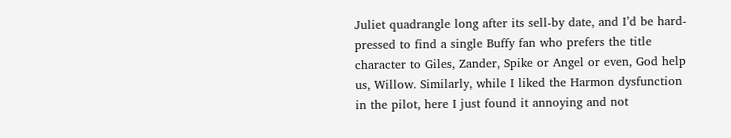Juliet quadrangle long after its sell-by date, and I’d be hard-pressed to find a single Buffy fan who prefers the title character to Giles, Zander, Spike or Angel or even, God help us, Willow. Similarly, while I liked the Harmon dysfunction in the pilot, here I just found it annoying and not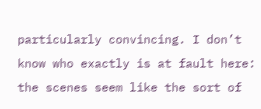particularly convincing. I don’t know who exactly is at fault here: the scenes seem like the sort of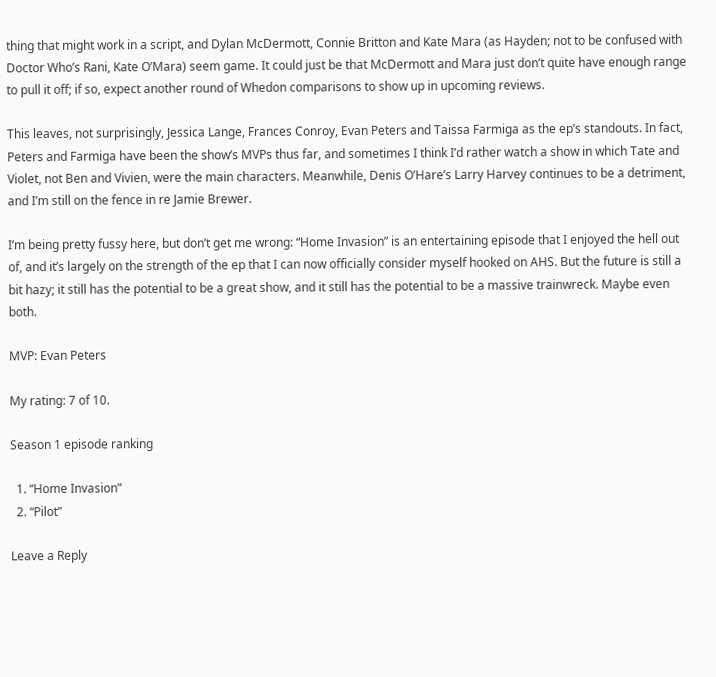thing that might work in a script, and Dylan McDermott, Connie Britton and Kate Mara (as Hayden; not to be confused with Doctor Who’s Rani, Kate O’Mara) seem game. It could just be that McDermott and Mara just don’t quite have enough range to pull it off; if so, expect another round of Whedon comparisons to show up in upcoming reviews.

This leaves, not surprisingly, Jessica Lange, Frances Conroy, Evan Peters and Taissa Farmiga as the ep’s standouts. In fact, Peters and Farmiga have been the show’s MVPs thus far, and sometimes I think I’d rather watch a show in which Tate and Violet, not Ben and Vivien, were the main characters. Meanwhile, Denis O’Hare’s Larry Harvey continues to be a detriment, and I’m still on the fence in re Jamie Brewer.

I’m being pretty fussy here, but don’t get me wrong: “Home Invasion” is an entertaining episode that I enjoyed the hell out of, and it’s largely on the strength of the ep that I can now officially consider myself hooked on AHS. But the future is still a bit hazy; it still has the potential to be a great show, and it still has the potential to be a massive trainwreck. Maybe even both.

MVP: Evan Peters

My rating: 7 of 10.

Season 1 episode ranking

  1. “Home Invasion”
  2. “Pilot”

Leave a Reply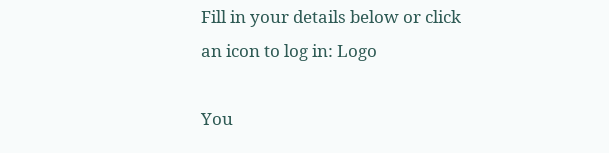Fill in your details below or click an icon to log in: Logo

You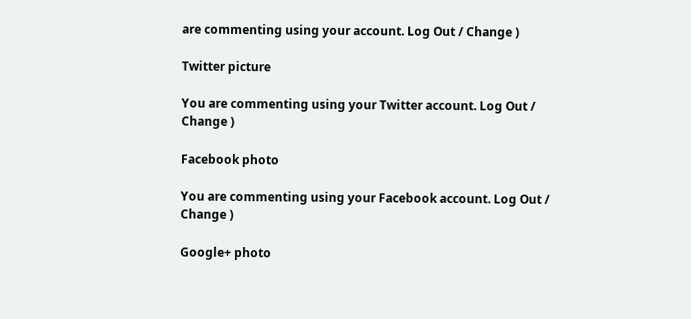are commenting using your account. Log Out / Change )

Twitter picture

You are commenting using your Twitter account. Log Out / Change )

Facebook photo

You are commenting using your Facebook account. Log Out / Change )

Google+ photo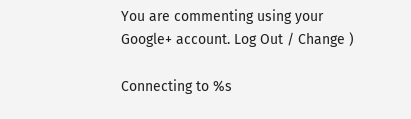You are commenting using your Google+ account. Log Out / Change )

Connecting to %s